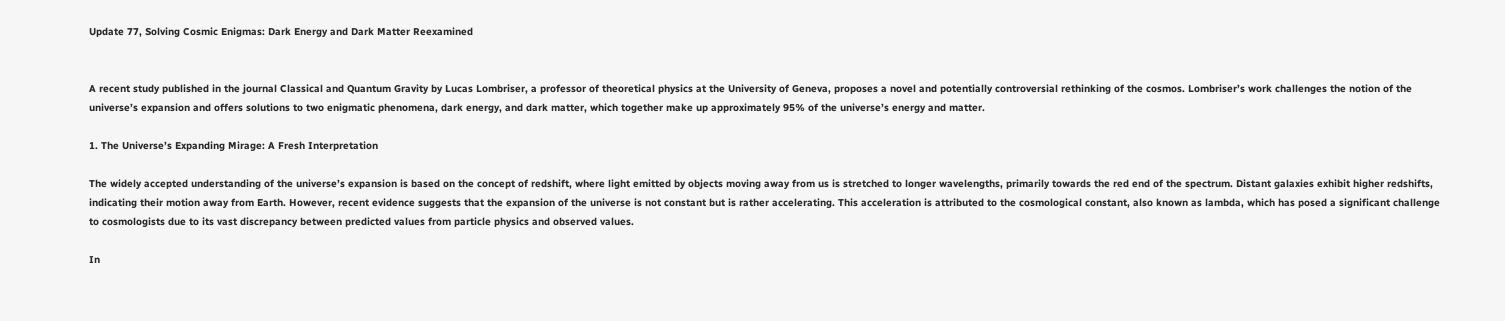Update 77, Solving Cosmic Enigmas: Dark Energy and Dark Matter Reexamined


A recent study published in the journal Classical and Quantum Gravity by Lucas Lombriser, a professor of theoretical physics at the University of Geneva, proposes a novel and potentially controversial rethinking of the cosmos. Lombriser’s work challenges the notion of the universe’s expansion and offers solutions to two enigmatic phenomena, dark energy, and dark matter, which together make up approximately 95% of the universe’s energy and matter.

1. The Universe’s Expanding Mirage: A Fresh Interpretation

The widely accepted understanding of the universe’s expansion is based on the concept of redshift, where light emitted by objects moving away from us is stretched to longer wavelengths, primarily towards the red end of the spectrum. Distant galaxies exhibit higher redshifts, indicating their motion away from Earth. However, recent evidence suggests that the expansion of the universe is not constant but is rather accelerating. This acceleration is attributed to the cosmological constant, also known as lambda, which has posed a significant challenge to cosmologists due to its vast discrepancy between predicted values from particle physics and observed values.

In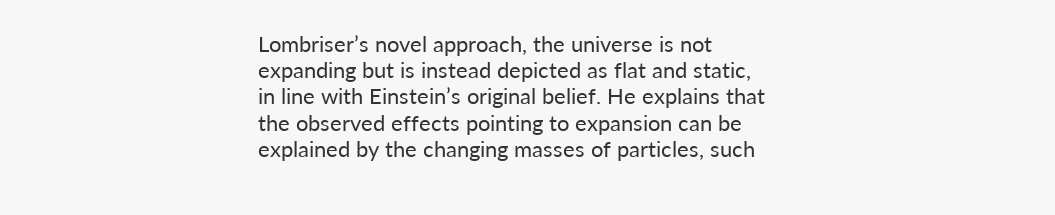Lombriser’s novel approach, the universe is not expanding but is instead depicted as flat and static, in line with Einstein’s original belief. He explains that the observed effects pointing to expansion can be explained by the changing masses of particles, such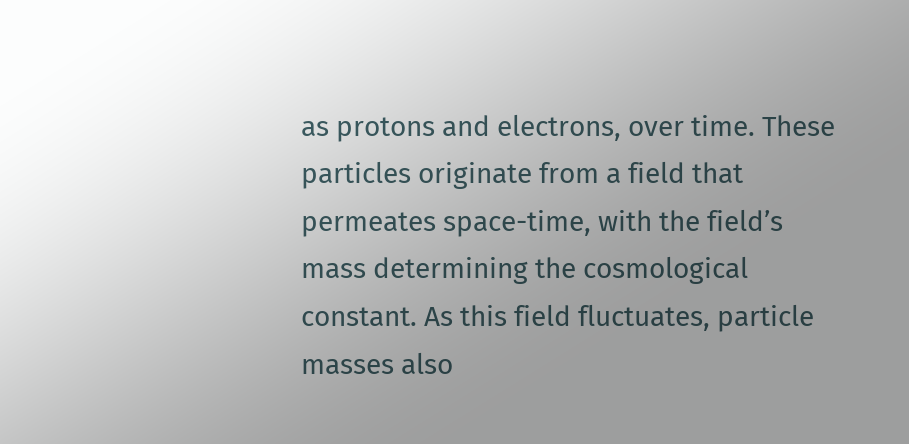as protons and electrons, over time. These particles originate from a field that permeates space-time, with the field’s mass determining the cosmological constant. As this field fluctuates, particle masses also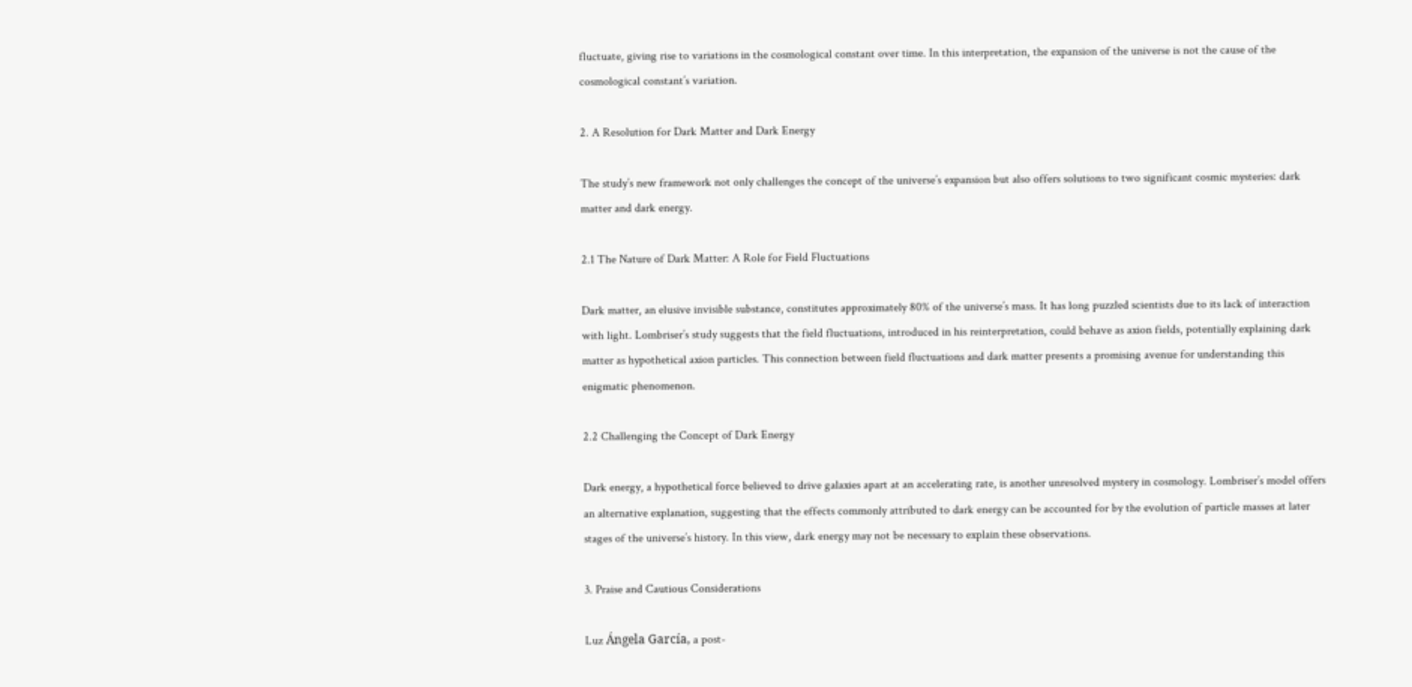fluctuate, giving rise to variations in the cosmological constant over time. In this interpretation, the expansion of the universe is not the cause of the cosmological constant’s variation.

2. A Resolution for Dark Matter and Dark Energy

The study’s new framework not only challenges the concept of the universe’s expansion but also offers solutions to two significant cosmic mysteries: dark matter and dark energy.

2.1 The Nature of Dark Matter: A Role for Field Fluctuations

Dark matter, an elusive invisible substance, constitutes approximately 80% of the universe’s mass. It has long puzzled scientists due to its lack of interaction with light. Lombriser’s study suggests that the field fluctuations, introduced in his reinterpretation, could behave as axion fields, potentially explaining dark matter as hypothetical axion particles. This connection between field fluctuations and dark matter presents a promising avenue for understanding this enigmatic phenomenon.

2.2 Challenging the Concept of Dark Energy

Dark energy, a hypothetical force believed to drive galaxies apart at an accelerating rate, is another unresolved mystery in cosmology. Lombriser’s model offers an alternative explanation, suggesting that the effects commonly attributed to dark energy can be accounted for by the evolution of particle masses at later stages of the universe’s history. In this view, dark energy may not be necessary to explain these observations.

3. Praise and Cautious Considerations

Luz Ángela García, a post-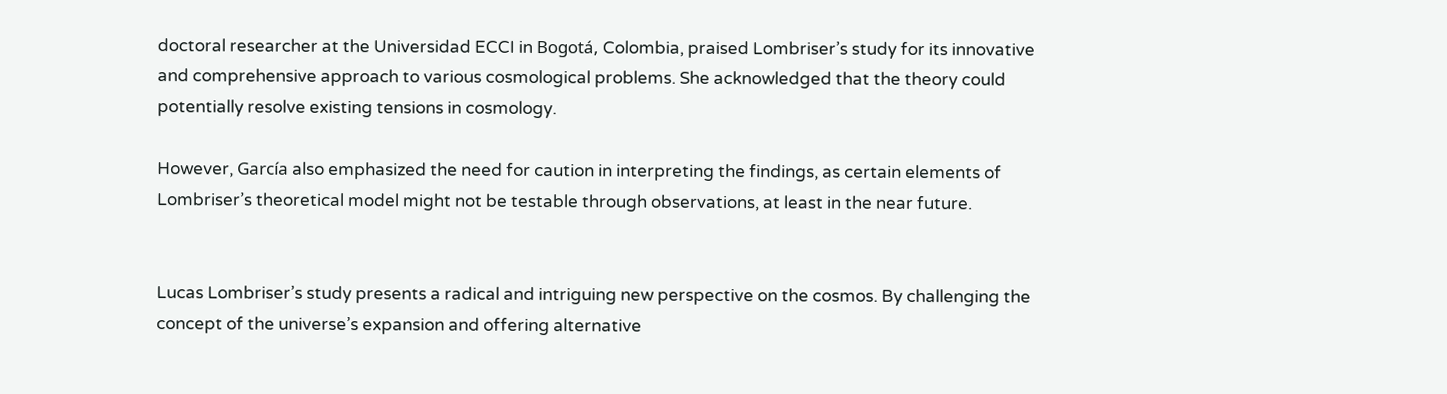doctoral researcher at the Universidad ECCI in Bogotá, Colombia, praised Lombriser’s study for its innovative and comprehensive approach to various cosmological problems. She acknowledged that the theory could potentially resolve existing tensions in cosmology.

However, García also emphasized the need for caution in interpreting the findings, as certain elements of Lombriser’s theoretical model might not be testable through observations, at least in the near future.


Lucas Lombriser’s study presents a radical and intriguing new perspective on the cosmos. By challenging the concept of the universe’s expansion and offering alternative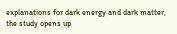explanations for dark energy and dark matter, the study opens up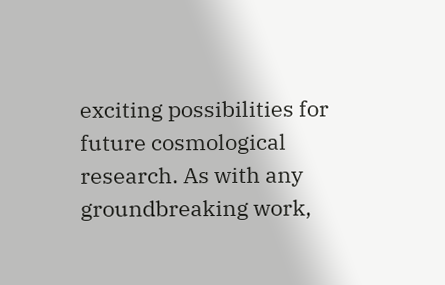exciting possibilities for future cosmological research. As with any groundbreaking work,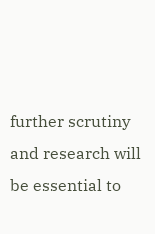further scrutiny and research will be essential to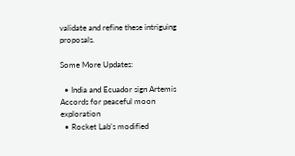validate and refine these intriguing proposals.

Some More Updates:

  • India and Ecuador sign Artemis Accords for peaceful moon exploration
  • Rocket Lab’s modified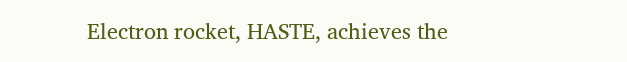Electron rocket, HASTE, achieves the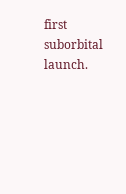first suborbital launch.